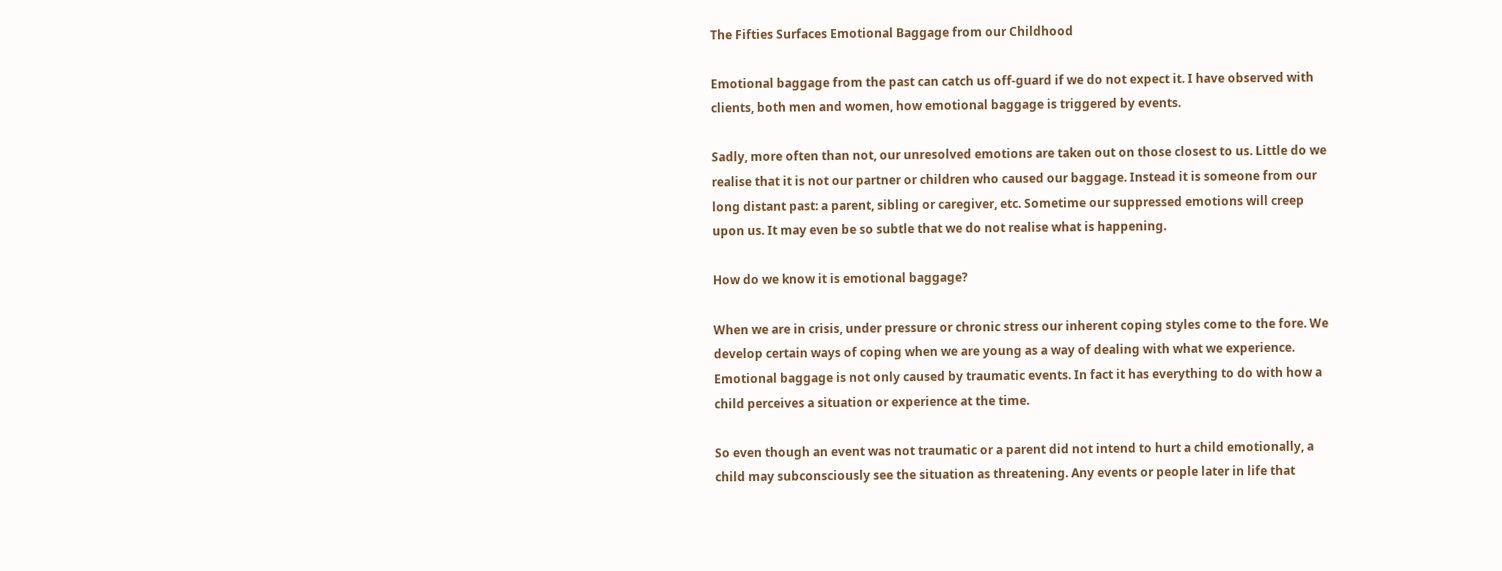The Fifties Surfaces Emotional Baggage from our Childhood

Emotional baggage from the past can catch us off-guard if we do not expect it. I have observed with clients, both men and women, how emotional baggage is triggered by events.

Sadly, more often than not, our unresolved emotions are taken out on those closest to us. Little do we realise that it is not our partner or children who caused our baggage. Instead it is someone from our long distant past: a parent, sibling or caregiver, etc. Sometime our suppressed emotions will creep upon us. It may even be so subtle that we do not realise what is happening.

How do we know it is emotional baggage?

When we are in crisis, under pressure or chronic stress our inherent coping styles come to the fore. We develop certain ways of coping when we are young as a way of dealing with what we experience. Emotional baggage is not only caused by traumatic events. In fact it has everything to do with how a child perceives a situation or experience at the time.

So even though an event was not traumatic or a parent did not intend to hurt a child emotionally, a child may subconsciously see the situation as threatening. Any events or people later in life that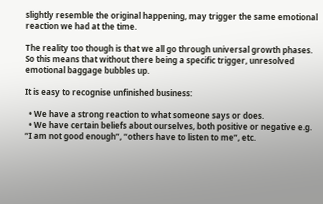slightly resemble the original happening, may trigger the same emotional reaction we had at the time.

The reality too though is that we all go through universal growth phases. So this means that without there being a specific trigger, unresolved emotional baggage bubbles up.

It is easy to recognise unfinished business:

  • We have a strong reaction to what someone says or does.
  • We have certain beliefs about ourselves, both positive or negative e.g. “I am not good enough”, “others have to listen to me”, etc.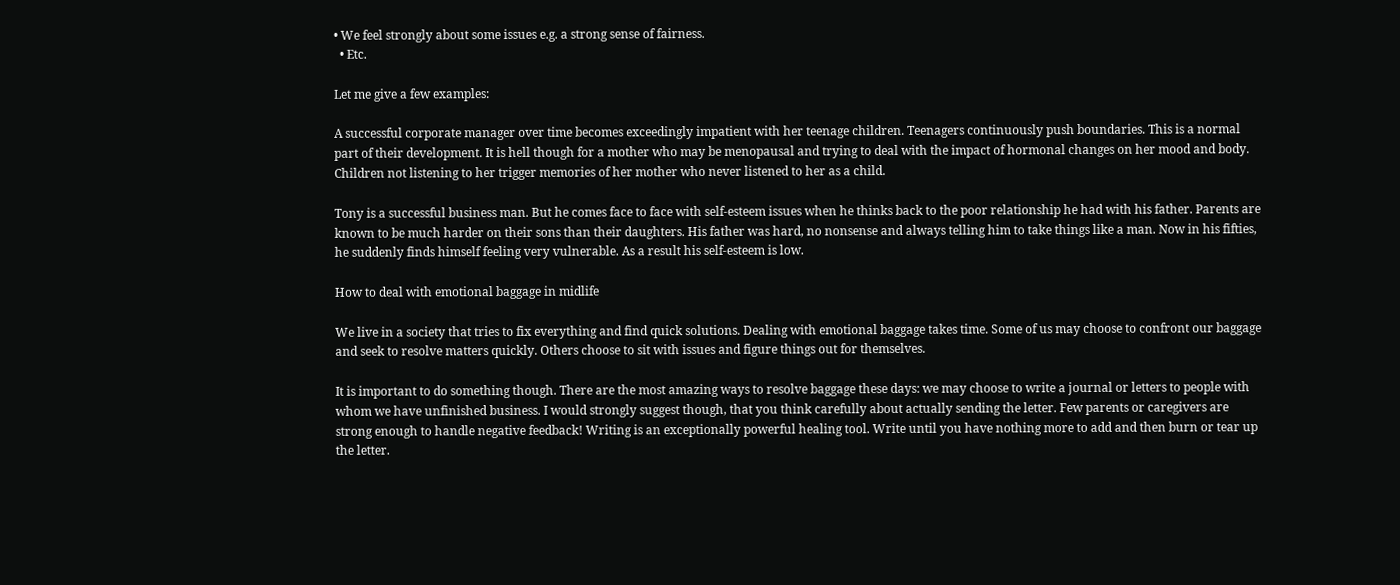• We feel strongly about some issues e.g. a strong sense of fairness.
  • Etc.

Let me give a few examples:

A successful corporate manager over time becomes exceedingly impatient with her teenage children. Teenagers continuously push boundaries. This is a normal part of their development. It is hell though for a mother who may be menopausal and trying to deal with the impact of hormonal changes on her mood and body. Children not listening to her trigger memories of her mother who never listened to her as a child.

Tony is a successful business man. But he comes face to face with self-esteem issues when he thinks back to the poor relationship he had with his father. Parents are known to be much harder on their sons than their daughters. His father was hard, no nonsense and always telling him to take things like a man. Now in his fifties, he suddenly finds himself feeling very vulnerable. As a result his self-esteem is low.

How to deal with emotional baggage in midlife

We live in a society that tries to fix everything and find quick solutions. Dealing with emotional baggage takes time. Some of us may choose to confront our baggage and seek to resolve matters quickly. Others choose to sit with issues and figure things out for themselves.

It is important to do something though. There are the most amazing ways to resolve baggage these days: we may choose to write a journal or letters to people with whom we have unfinished business. I would strongly suggest though, that you think carefully about actually sending the letter. Few parents or caregivers are strong enough to handle negative feedback! Writing is an exceptionally powerful healing tool. Write until you have nothing more to add and then burn or tear up the letter.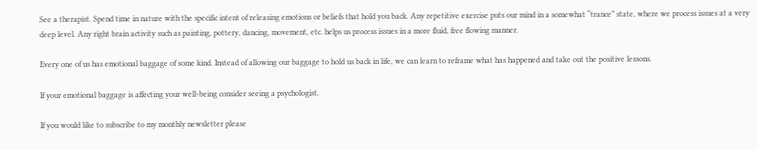See a therapist. Spend time in nature with the specific intent of releasing emotions or beliefs that hold you back. Any repetitive exercise puts our mind in a somewhat “trance” state, where we process issues at a very deep level. Any right brain activity such as painting, pottery, dancing, movement, etc. helps us process issues in a more fluid, free flowing manner.

Every one of us has emotional baggage of some kind. Instead of allowing our baggage to hold us back in life, we can learn to reframe what has happened and take out the positive lessons.

If your emotional baggage is affecting your well-being consider seeing a psychologist.

If you would like to subscribe to my monthly newsletter please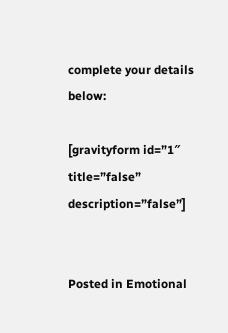complete your details below:

[gravityform id=”1″ title=”false” description=”false”]


Posted in Emotional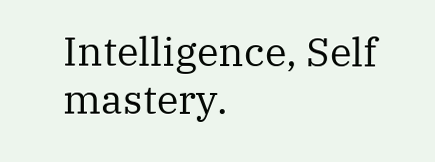Intelligence, Self mastery.